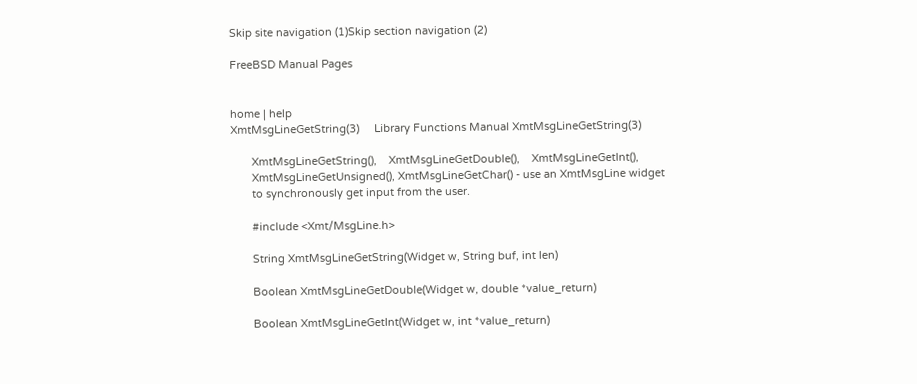Skip site navigation (1)Skip section navigation (2)

FreeBSD Manual Pages


home | help
XmtMsgLineGetString(3)     Library Functions Manual XmtMsgLineGetString(3)

       XmtMsgLineGetString(),    XmtMsgLineGetDouble(),    XmtMsgLineGetInt(),
       XmtMsgLineGetUnsigned(), XmtMsgLineGetChar() - use an XmtMsgLine widget
       to synchronously get input from the user.

       #include <Xmt/MsgLine.h>

       String XmtMsgLineGetString(Widget w, String buf, int len)

       Boolean XmtMsgLineGetDouble(Widget w, double *value_return)

       Boolean XmtMsgLineGetInt(Widget w, int *value_return)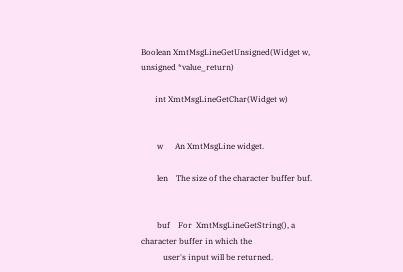Boolean XmtMsgLineGetUnsigned(Widget w, unsigned *value_return)

       int XmtMsgLineGetChar(Widget w)


        w      An XmtMsgLine widget.

        len    The size of the character buffer buf.


        buf    For  XmtMsgLineGetString(), a character buffer in which the
           user's input will be returned.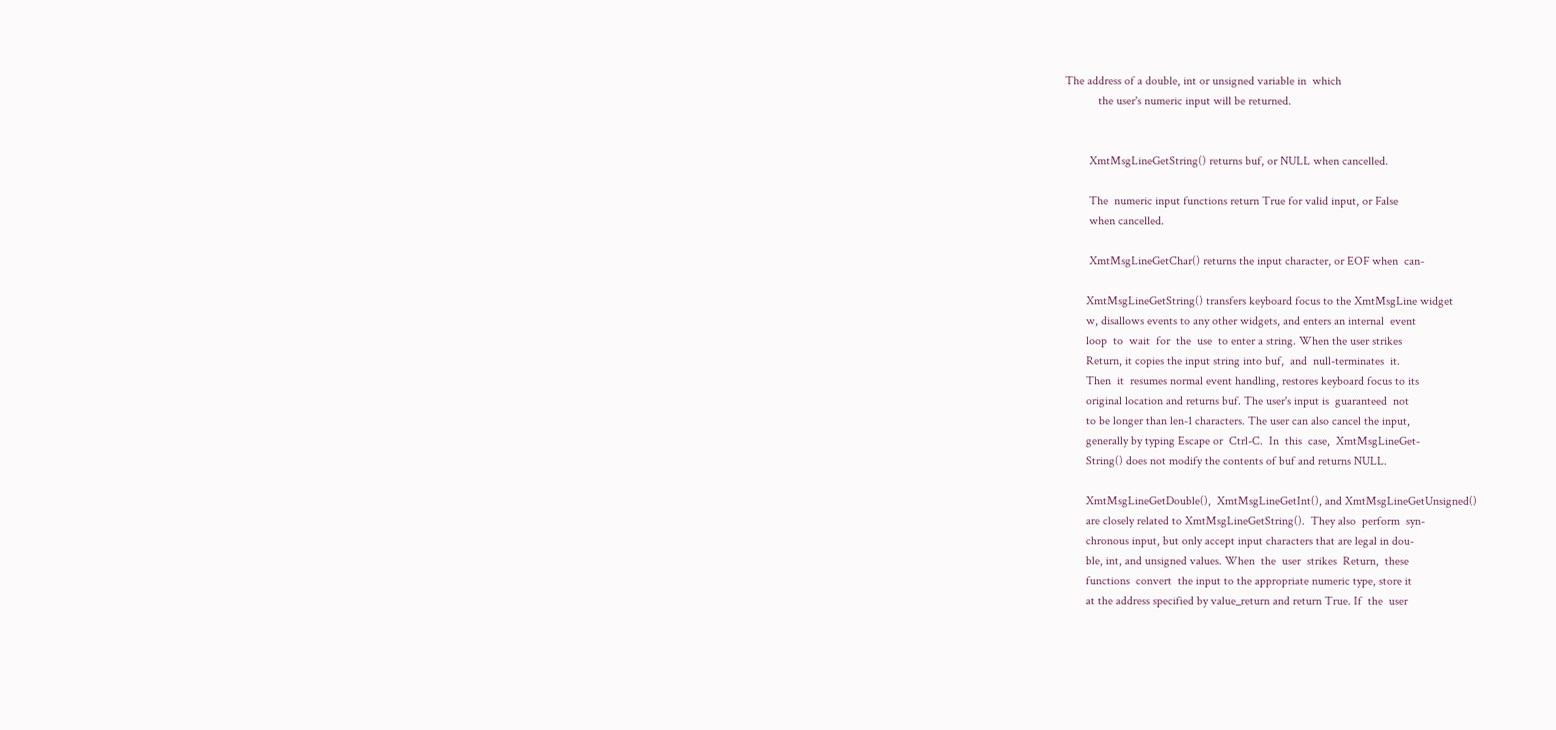The address of a double, int or unsigned variable in  which
           the user's numeric input will be returned.


        XmtMsgLineGetString() returns buf, or NULL when cancelled.

        The  numeric input functions return True for valid input, or False
        when cancelled.

        XmtMsgLineGetChar() returns the input character, or EOF when  can-

       XmtMsgLineGetString() transfers keyboard focus to the XmtMsgLine widget
       w, disallows events to any other widgets, and enters an internal  event
       loop  to  wait  for  the  use  to enter a string. When the user strikes
       Return, it copies the input string into buf,  and  null-terminates  it.
       Then  it  resumes normal event handling, restores keyboard focus to its
       original location and returns buf. The user's input is  guaranteed  not
       to be longer than len-1 characters. The user can also cancel the input,
       generally by typing Escape or  Ctrl-C.  In  this  case,  XmtMsgLineGet-
       String() does not modify the contents of buf and returns NULL.

       XmtMsgLineGetDouble(),  XmtMsgLineGetInt(), and XmtMsgLineGetUnsigned()
       are closely related to XmtMsgLineGetString().  They also  perform  syn-
       chronous input, but only accept input characters that are legal in dou-
       ble, int, and unsigned values. When  the  user  strikes  Return,  these
       functions  convert  the input to the appropriate numeric type, store it
       at the address specified by value_return and return True. If  the  user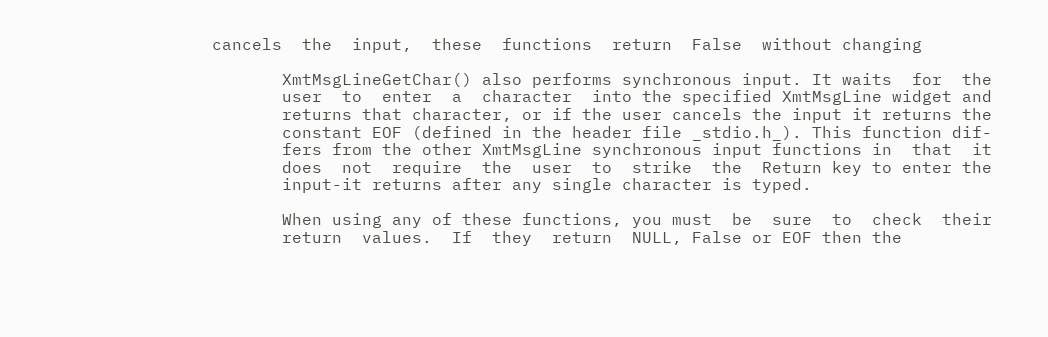cancels  the  input,  these  functions  return  False  without changing

       XmtMsgLineGetChar() also performs synchronous input. It waits  for  the
       user  to  enter  a  character  into the specified XmtMsgLine widget and
       returns that character, or if the user cancels the input it returns the
       constant EOF (defined in the header file _stdio.h_). This function dif-
       fers from the other XmtMsgLine synchronous input functions in  that  it
       does  not  require  the  user  to  strike  the  Return key to enter the
       input-it returns after any single character is typed.

       When using any of these functions, you must  be  sure  to  check  their
       return  values.  If  they  return  NULL, False or EOF then the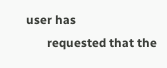user has
       requested that the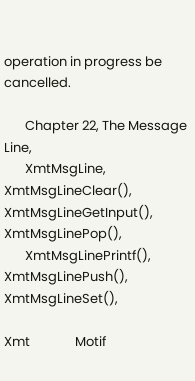operation in progress be cancelled.

       Chapter 22, The Message Line,
       XmtMsgLine, XmtMsgLineClear(), XmtMsgLineGetInput(), XmtMsgLinePop(),
       XmtMsgLinePrintf(), XmtMsgLinePush(), XmtMsgLineSet(),

Xmt               Motif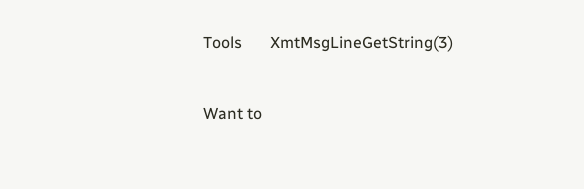Tools       XmtMsgLineGetString(3)


Want to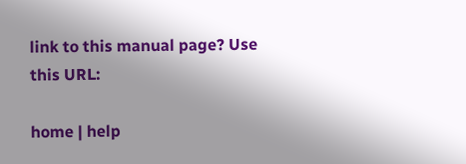link to this manual page? Use this URL:

home | help